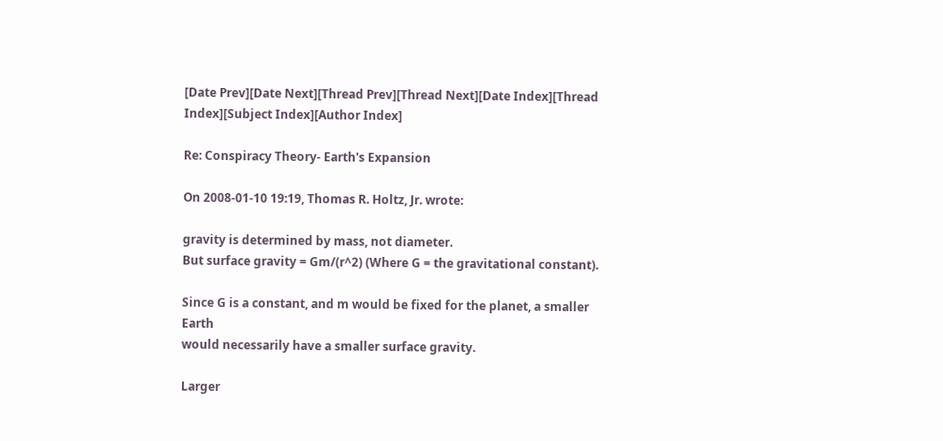[Date Prev][Date Next][Thread Prev][Thread Next][Date Index][Thread Index][Subject Index][Author Index]

Re: Conspiracy Theory- Earth's Expansion

On 2008-01-10 19:19, Thomas R. Holtz, Jr. wrote:

gravity is determined by mass, not diameter.
But surface gravity = Gm/(r^2) (Where G = the gravitational constant).

Since G is a constant, and m would be fixed for the planet, a smaller Earth
would necessarily have a smaller surface gravity.

Larger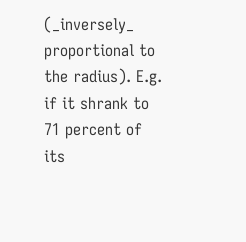(_inversely_ proportional to the radius). E.g. if it shrank to 71 percent of its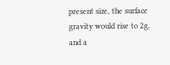present size, the surface gravity would rise to 2g, and a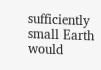sufficiently small Earth would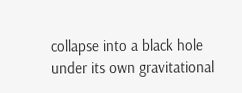collapse into a black hole under its own gravitational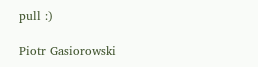pull :)

Piotr Gasiorowski